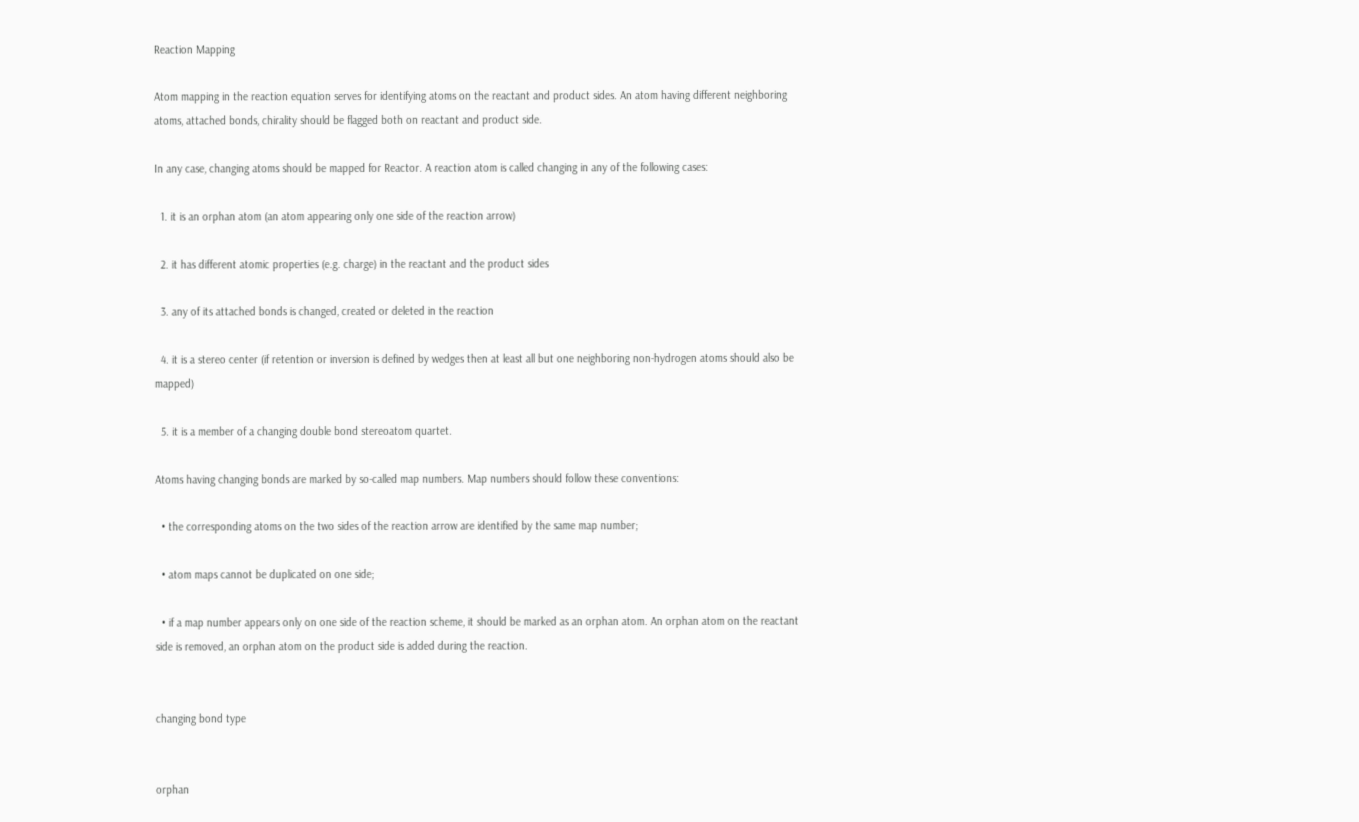Reaction Mapping

Atom mapping in the reaction equation serves for identifying atoms on the reactant and product sides. An atom having different neighboring atoms, attached bonds, chirality should be flagged both on reactant and product side.

In any case, changing atoms should be mapped for Reactor. A reaction atom is called changing in any of the following cases:

  1. it is an orphan atom (an atom appearing only one side of the reaction arrow)

  2. it has different atomic properties (e.g. charge) in the reactant and the product sides

  3. any of its attached bonds is changed, created or deleted in the reaction

  4. it is a stereo center (if retention or inversion is defined by wedges then at least all but one neighboring non-hydrogen atoms should also be mapped)

  5. it is a member of a changing double bond stereoatom quartet.

Atoms having changing bonds are marked by so-called map numbers. Map numbers should follow these conventions:

  • the corresponding atoms on the two sides of the reaction arrow are identified by the same map number;

  • atom maps cannot be duplicated on one side;

  • if a map number appears only on one side of the reaction scheme, it should be marked as an orphan atom. An orphan atom on the reactant side is removed, an orphan atom on the product side is added during the reaction.


changing bond type


orphan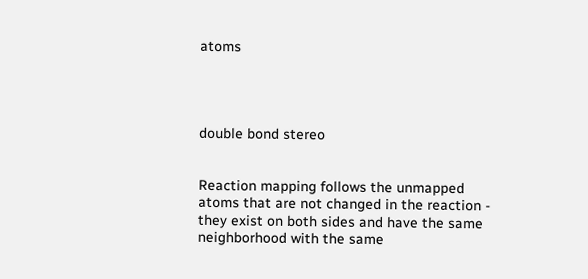atoms




double bond stereo


Reaction mapping follows the unmapped atoms that are not changed in the reaction - they exist on both sides and have the same neighborhood with the same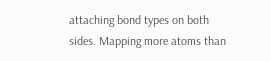attaching bond types on both sides. Mapping more atoms than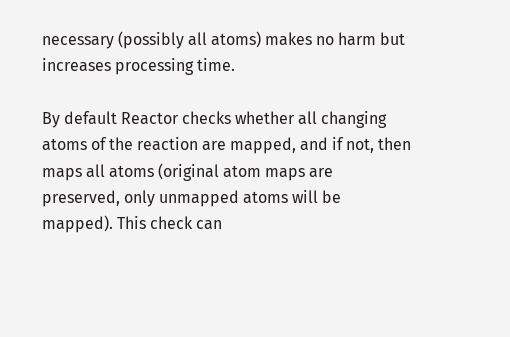necessary (possibly all atoms) makes no harm but increases processing time.

By default Reactor checks whether all changing atoms of the reaction are mapped, and if not, then maps all atoms (original atom maps are preserved, only unmapped atoms will be mapped). This check can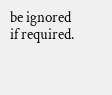be ignored if required.